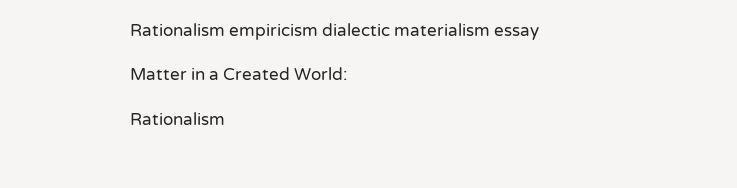Rationalism empiricism dialectic materialism essay

Matter in a Created World:

Rationalism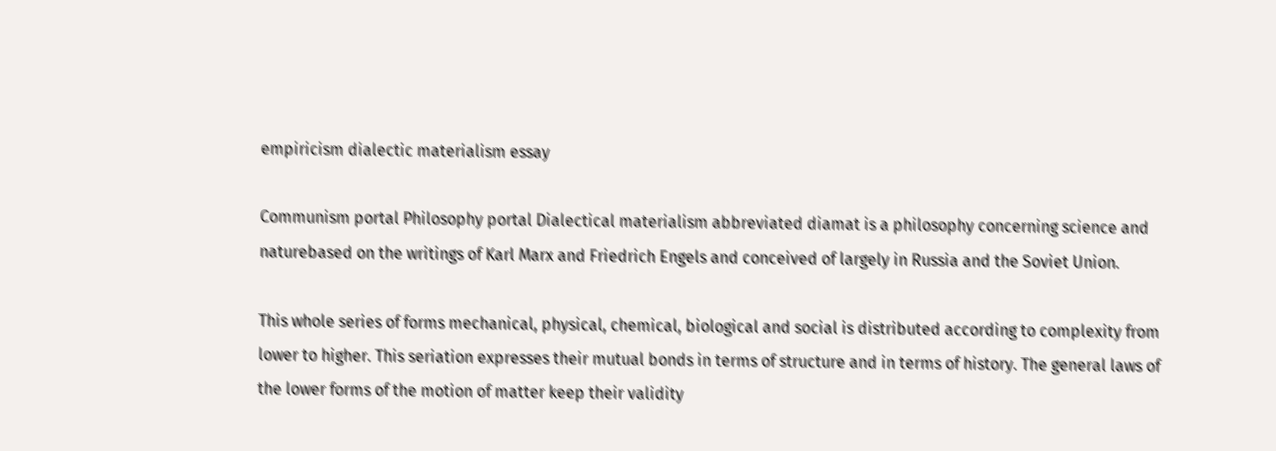empiricism dialectic materialism essay

Communism portal Philosophy portal Dialectical materialism abbreviated diamat is a philosophy concerning science and naturebased on the writings of Karl Marx and Friedrich Engels and conceived of largely in Russia and the Soviet Union.

This whole series of forms mechanical, physical, chemical, biological and social is distributed according to complexity from lower to higher. This seriation expresses their mutual bonds in terms of structure and in terms of history. The general laws of the lower forms of the motion of matter keep their validity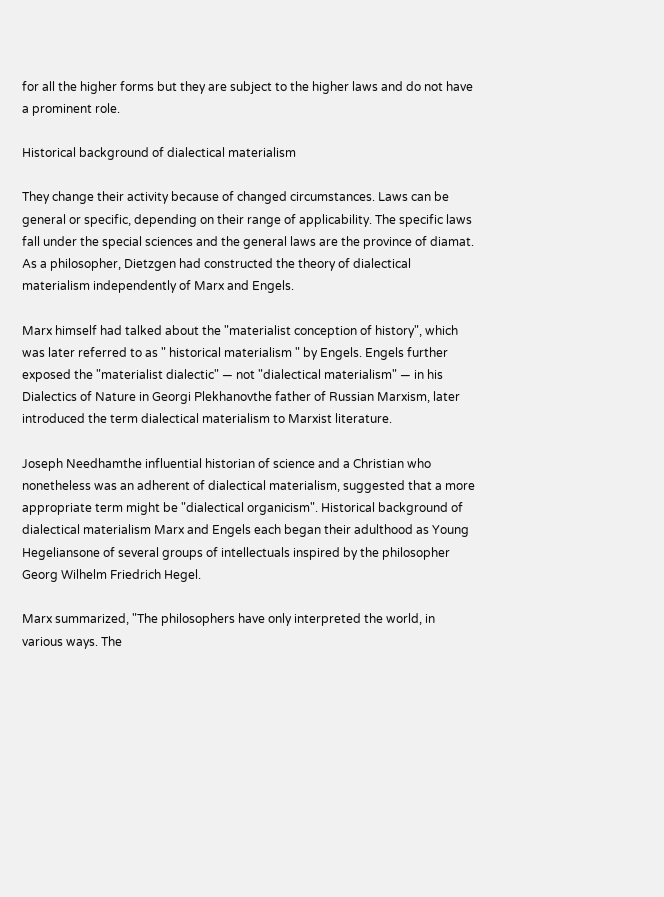for all the higher forms but they are subject to the higher laws and do not have a prominent role.

Historical background of dialectical materialism

They change their activity because of changed circumstances. Laws can be general or specific, depending on their range of applicability. The specific laws fall under the special sciences and the general laws are the province of diamat. As a philosopher, Dietzgen had constructed the theory of dialectical materialism independently of Marx and Engels.

Marx himself had talked about the "materialist conception of history", which was later referred to as " historical materialism " by Engels. Engels further exposed the "materialist dialectic" — not "dialectical materialism" — in his Dialectics of Nature in Georgi Plekhanovthe father of Russian Marxism, later introduced the term dialectical materialism to Marxist literature.

Joseph Needhamthe influential historian of science and a Christian who nonetheless was an adherent of dialectical materialism, suggested that a more appropriate term might be "dialectical organicism". Historical background of dialectical materialism Marx and Engels each began their adulthood as Young Hegeliansone of several groups of intellectuals inspired by the philosopher Georg Wilhelm Friedrich Hegel.

Marx summarized, "The philosophers have only interpreted the world, in various ways. The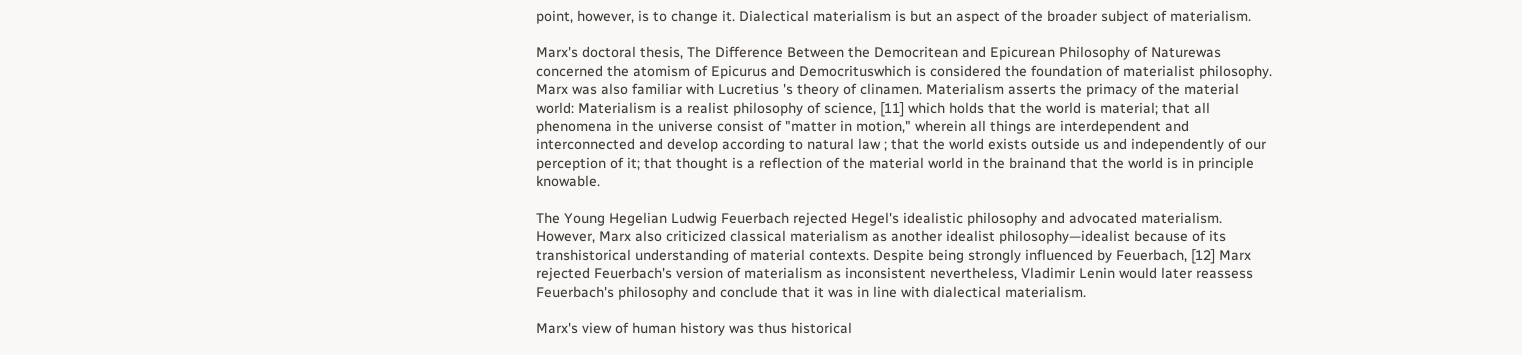point, however, is to change it. Dialectical materialism is but an aspect of the broader subject of materialism.

Marx's doctoral thesis, The Difference Between the Democritean and Epicurean Philosophy of Naturewas concerned the atomism of Epicurus and Democrituswhich is considered the foundation of materialist philosophy. Marx was also familiar with Lucretius 's theory of clinamen. Materialism asserts the primacy of the material world: Materialism is a realist philosophy of science, [11] which holds that the world is material; that all phenomena in the universe consist of "matter in motion," wherein all things are interdependent and interconnected and develop according to natural law ; that the world exists outside us and independently of our perception of it; that thought is a reflection of the material world in the brainand that the world is in principle knowable.

The Young Hegelian Ludwig Feuerbach rejected Hegel's idealistic philosophy and advocated materialism. However, Marx also criticized classical materialism as another idealist philosophy—idealist because of its transhistorical understanding of material contexts. Despite being strongly influenced by Feuerbach, [12] Marx rejected Feuerbach's version of materialism as inconsistent nevertheless, Vladimir Lenin would later reassess Feuerbach's philosophy and conclude that it was in line with dialectical materialism.

Marx's view of human history was thus historical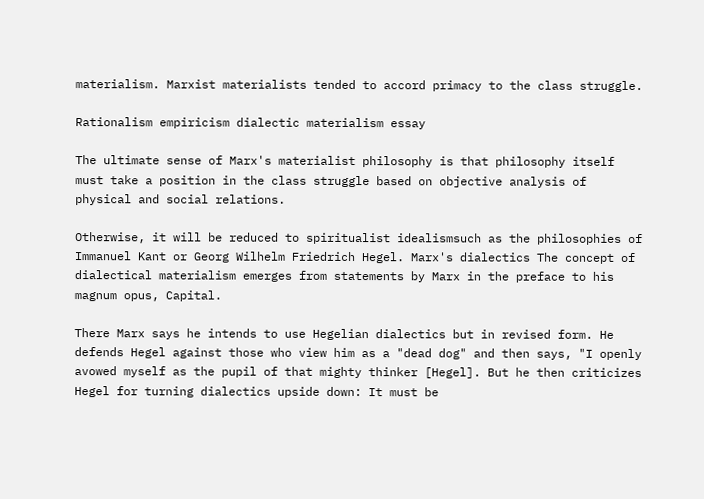materialism. Marxist materialists tended to accord primacy to the class struggle.

Rationalism empiricism dialectic materialism essay

The ultimate sense of Marx's materialist philosophy is that philosophy itself must take a position in the class struggle based on objective analysis of physical and social relations.

Otherwise, it will be reduced to spiritualist idealismsuch as the philosophies of Immanuel Kant or Georg Wilhelm Friedrich Hegel. Marx's dialectics The concept of dialectical materialism emerges from statements by Marx in the preface to his magnum opus, Capital.

There Marx says he intends to use Hegelian dialectics but in revised form. He defends Hegel against those who view him as a "dead dog" and then says, "I openly avowed myself as the pupil of that mighty thinker [Hegel]. But he then criticizes Hegel for turning dialectics upside down: It must be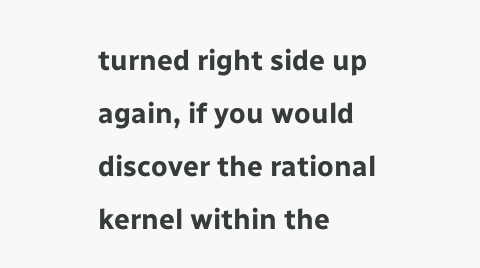turned right side up again, if you would discover the rational kernel within the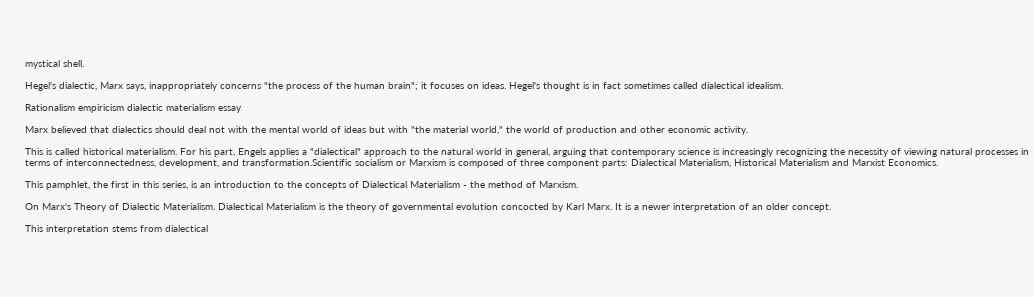mystical shell.

Hegel's dialectic, Marx says, inappropriately concerns "the process of the human brain"; it focuses on ideas. Hegel's thought is in fact sometimes called dialectical idealism.

Rationalism empiricism dialectic materialism essay

Marx believed that dialectics should deal not with the mental world of ideas but with "the material world," the world of production and other economic activity.

This is called historical materialism. For his part, Engels applies a "dialectical" approach to the natural world in general, arguing that contemporary science is increasingly recognizing the necessity of viewing natural processes in terms of interconnectedness, development, and transformation.Scientific socialism or Marxism is composed of three component parts: Dialectical Materialism, Historical Materialism and Marxist Economics.

This pamphlet, the first in this series, is an introduction to the concepts of Dialectical Materialism - the method of Marxism.

On Marx's Theory of Dialectic Materialism. Dialectical Materialism is the theory of governmental evolution concocted by Karl Marx. It is a newer interpretation of an older concept.

This interpretation stems from dialectical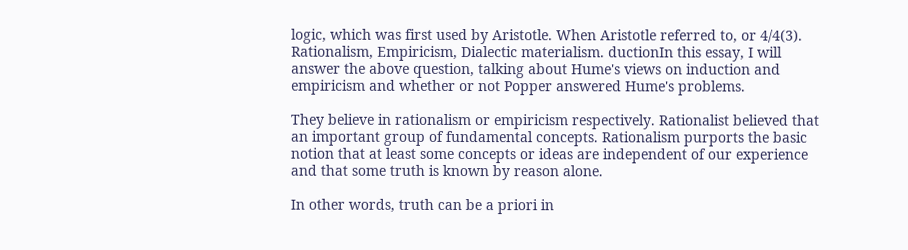logic, which was first used by Aristotle. When Aristotle referred to, or 4/4(3). Rationalism, Empiricism, Dialectic materialism. ductionIn this essay, I will answer the above question, talking about Hume's views on induction and empiricism and whether or not Popper answered Hume's problems.

They believe in rationalism or empiricism respectively. Rationalist believed that an important group of fundamental concepts. Rationalism purports the basic notion that at least some concepts or ideas are independent of our experience and that some truth is known by reason alone.

In other words, truth can be a priori in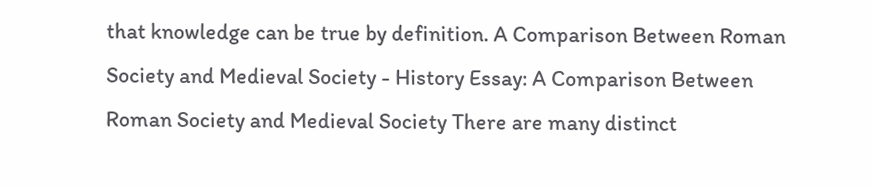that knowledge can be true by definition. A Comparison Between Roman Society and Medieval Society - History Essay: A Comparison Between Roman Society and Medieval Society There are many distinct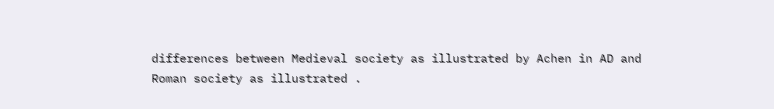differences between Medieval society as illustrated by Achen in AD and Roman society as illustrated .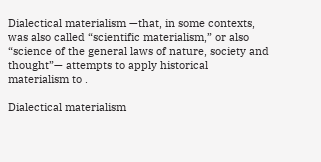Dialectical materialism —that, in some contexts, was also called “scientific materialism,” or also “science of the general laws of nature, society and thought”— attempts to apply historical materialism to .

Dialectical materialism